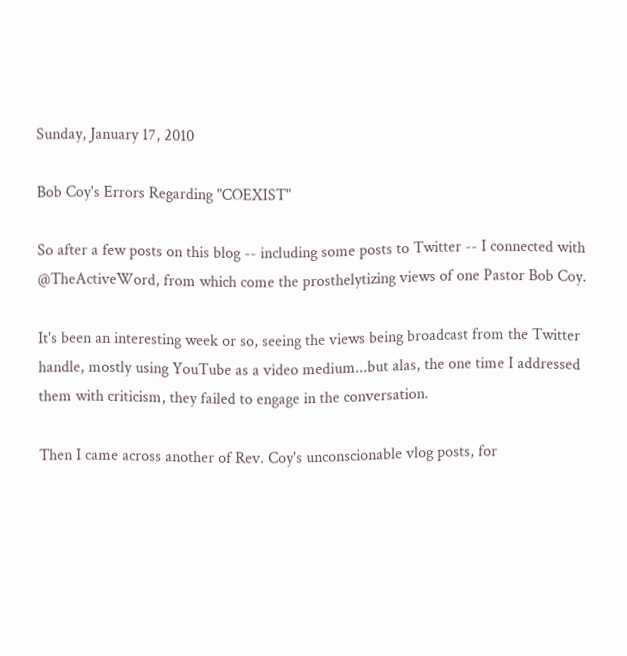Sunday, January 17, 2010

Bob Coy's Errors Regarding "COEXIST"

So after a few posts on this blog -- including some posts to Twitter -- I connected with @TheActiveWord, from which come the prosthelytizing views of one Pastor Bob Coy.

It's been an interesting week or so, seeing the views being broadcast from the Twitter handle, mostly using YouTube as a video medium...but alas, the one time I addressed them with criticism, they failed to engage in the conversation.

Then I came across another of Rev. Coy's unconscionable vlog posts, for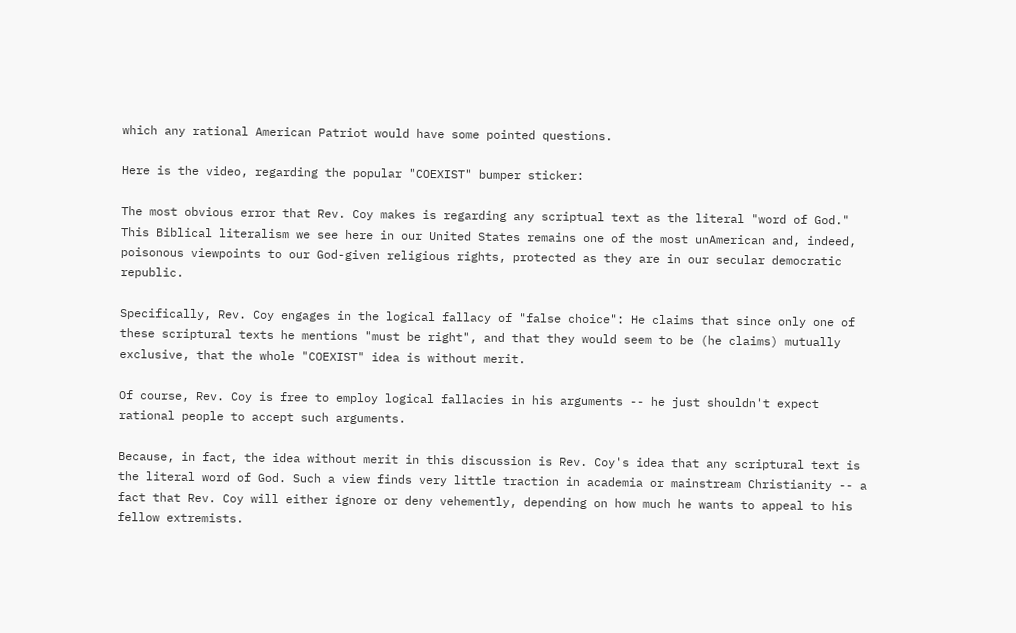which any rational American Patriot would have some pointed questions.

Here is the video, regarding the popular "COEXIST" bumper sticker:

The most obvious error that Rev. Coy makes is regarding any scriptual text as the literal "word of God." This Biblical literalism we see here in our United States remains one of the most unAmerican and, indeed, poisonous viewpoints to our God-given religious rights, protected as they are in our secular democratic republic.

Specifically, Rev. Coy engages in the logical fallacy of "false choice": He claims that since only one of these scriptural texts he mentions "must be right", and that they would seem to be (he claims) mutually exclusive, that the whole "COEXIST" idea is without merit.

Of course, Rev. Coy is free to employ logical fallacies in his arguments -- he just shouldn't expect rational people to accept such arguments.

Because, in fact, the idea without merit in this discussion is Rev. Coy's idea that any scriptural text is the literal word of God. Such a view finds very little traction in academia or mainstream Christianity -- a fact that Rev. Coy will either ignore or deny vehemently, depending on how much he wants to appeal to his fellow extremists.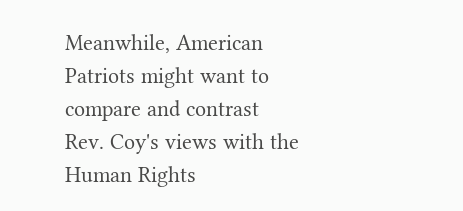Meanwhile, American Patriots might want to compare and contrast Rev. Coy's views with the Human Rights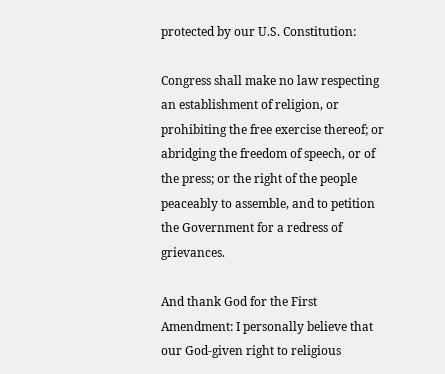protected by our U.S. Constitution:

Congress shall make no law respecting an establishment of religion, or prohibiting the free exercise thereof; or abridging the freedom of speech, or of the press; or the right of the people peaceably to assemble, and to petition the Government for a redress of grievances.

And thank God for the First Amendment: I personally believe that our God-given right to religious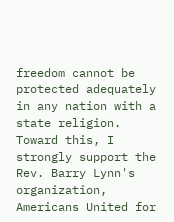freedom cannot be protected adequately in any nation with a state religion. Toward this, I strongly support the Rev. Barry Lynn's organization, Americans United for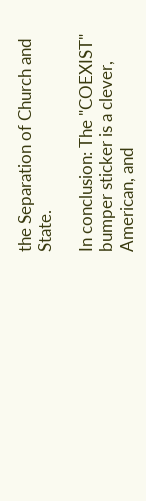the Separation of Church and State.

In conclusion: The "COEXIST" bumper sticker is a clever, American, and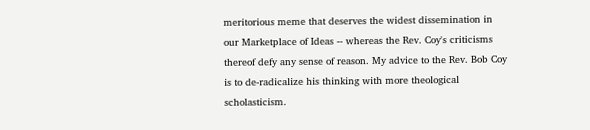meritorious meme that deserves the widest dissemination in our Marketplace of Ideas -- whereas the Rev. Coy's criticisms thereof defy any sense of reason. My advice to the Rev. Bob Coy is to de-radicalize his thinking with more theological scholasticism.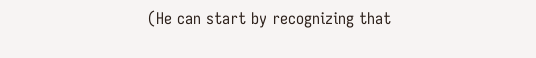(He can start by recognizing that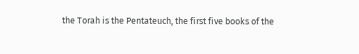the Torah is the Pentateuch, the first five books of the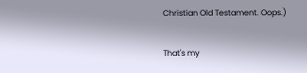Christian Old Testament. Oops.)

That's my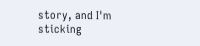story, and I'm sticking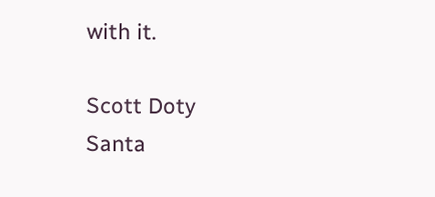with it.

Scott Doty
Santa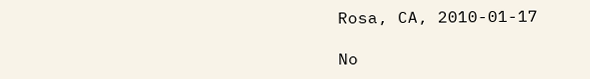Rosa, CA, 2010-01-17

No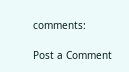comments:

Post a Comment